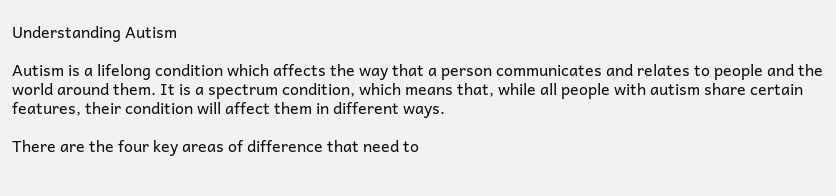Understanding Autism

Autism is a lifelong condition which affects the way that a person communicates and relates to people and the world around them. It is a spectrum condition, which means that, while all people with autism share certain features, their condition will affect them in different ways.

There are the four key areas of difference that need to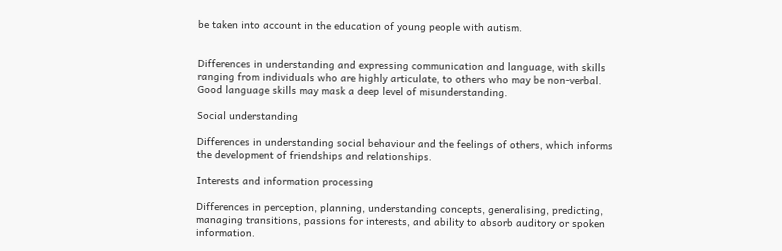be taken into account in the education of young people with autism.


Differences in understanding and expressing communication and language, with skills ranging from individuals who are highly articulate, to others who may be non-verbal. Good language skills may mask a deep level of misunderstanding.

Social understanding

Differences in understanding social behaviour and the feelings of others, which informs the development of friendships and relationships.

Interests and information processing

Differences in perception, planning, understanding concepts, generalising, predicting, managing transitions, passions for interests, and ability to absorb auditory or spoken information.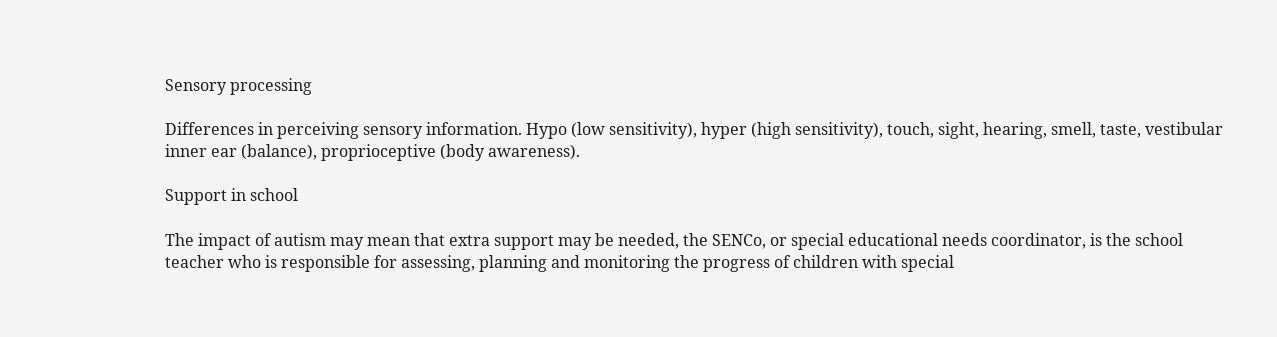Sensory processing

Differences in perceiving sensory information. Hypo (low sensitivity), hyper (high sensitivity), touch, sight, hearing, smell, taste, vestibular inner ear (balance), proprioceptive (body awareness).

Support in school

The impact of autism may mean that extra support may be needed, the SENCo, or special educational needs coordinator, is the school teacher who is responsible for assessing, planning and monitoring the progress of children with special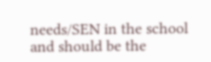needs/SEN in the school and should be the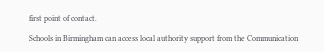first point of contact.

Schools in Birmingham can access local authority support from the Communication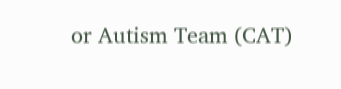or Autism Team (CAT)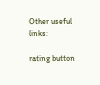Other useful links:

rating button